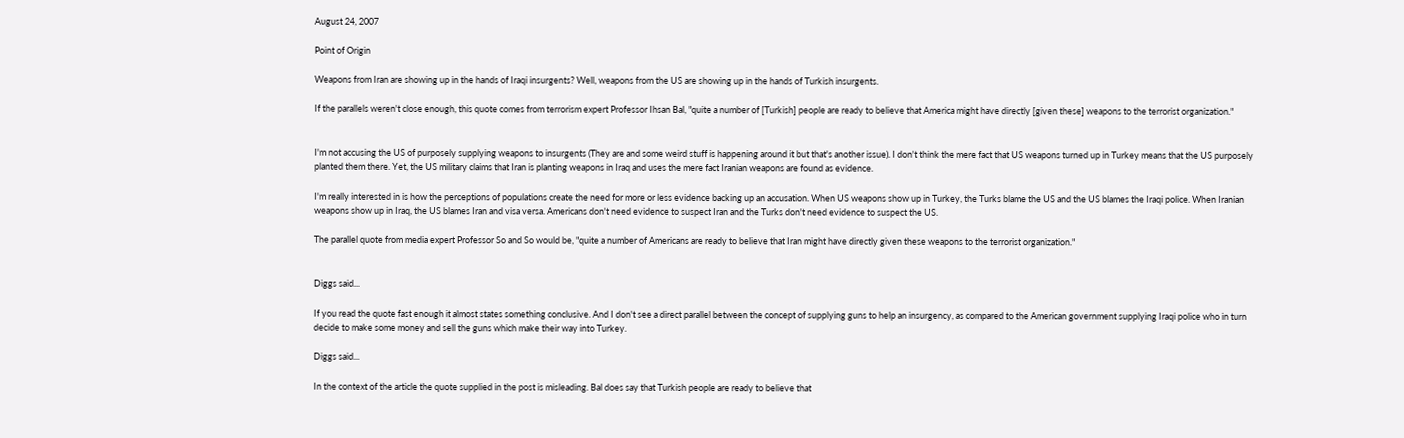August 24, 2007

Point of Origin

Weapons from Iran are showing up in the hands of Iraqi insurgents? Well, weapons from the US are showing up in the hands of Turkish insurgents.

If the parallels weren't close enough, this quote comes from terrorism expert Professor Ihsan Bal, "quite a number of [Turkish] people are ready to believe that America might have directly [given these] weapons to the terrorist organization."


I'm not accusing the US of purposely supplying weapons to insurgents (They are and some weird stuff is happening around it but that's another issue). I don't think the mere fact that US weapons turned up in Turkey means that the US purposely planted them there. Yet, the US military claims that Iran is planting weapons in Iraq and uses the mere fact Iranian weapons are found as evidence.

I'm really interested in is how the perceptions of populations create the need for more or less evidence backing up an accusation. When US weapons show up in Turkey, the Turks blame the US and the US blames the Iraqi police. When Iranian weapons show up in Iraq, the US blames Iran and visa versa. Americans don't need evidence to suspect Iran and the Turks don't need evidence to suspect the US.

The parallel quote from media expert Professor So and So would be, "quite a number of Americans are ready to believe that Iran might have directly given these weapons to the terrorist organization."


Diggs said...

If you read the quote fast enough it almost states something conclusive. And I don't see a direct parallel between the concept of supplying guns to help an insurgency, as compared to the American government supplying Iraqi police who in turn decide to make some money and sell the guns which make their way into Turkey.

Diggs said...

In the context of the article the quote supplied in the post is misleading. Bal does say that Turkish people are ready to believe that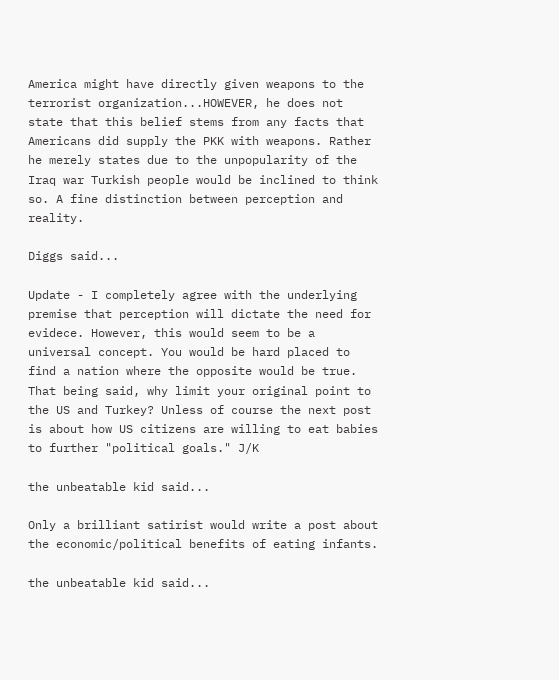America might have directly given weapons to the terrorist organization...HOWEVER, he does not state that this belief stems from any facts that Americans did supply the PKK with weapons. Rather he merely states due to the unpopularity of the Iraq war Turkish people would be inclined to think so. A fine distinction between perception and reality.

Diggs said...

Update - I completely agree with the underlying premise that perception will dictate the need for evidece. However, this would seem to be a universal concept. You would be hard placed to find a nation where the opposite would be true. That being said, why limit your original point to the US and Turkey? Unless of course the next post is about how US citizens are willing to eat babies to further "political goals." J/K

the unbeatable kid said...

Only a brilliant satirist would write a post about the economic/political benefits of eating infants.

the unbeatable kid said...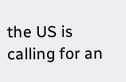the US is calling for an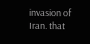invasion of Iran. that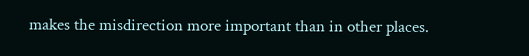makes the misdirection more important than in other places.